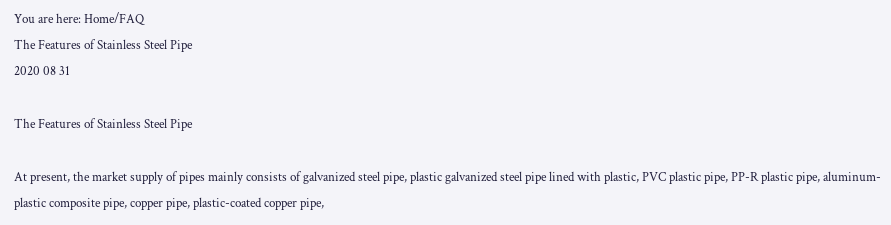You are here: Home/FAQ
The Features of Stainless Steel Pipe
2020 08 31

The Features of Stainless Steel Pipe

At present, the market supply of pipes mainly consists of galvanized steel pipe, plastic galvanized steel pipe lined with plastic, PVC plastic pipe, PP-R plastic pipe, aluminum-plastic composite pipe, copper pipe, plastic-coated copper pipe,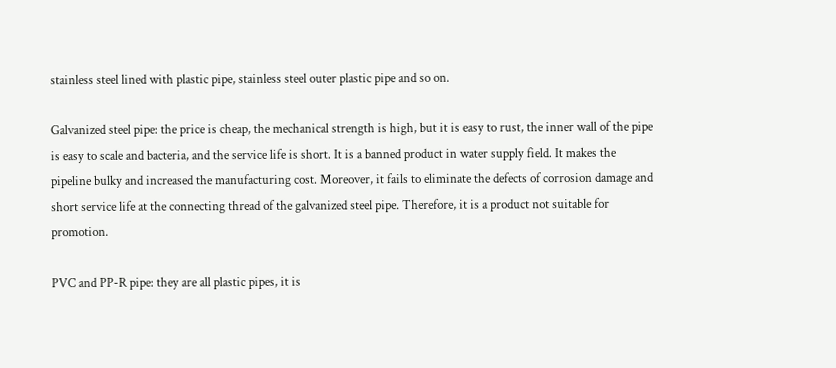stainless steel lined with plastic pipe, stainless steel outer plastic pipe and so on.

Galvanized steel pipe: the price is cheap, the mechanical strength is high, but it is easy to rust, the inner wall of the pipe is easy to scale and bacteria, and the service life is short. It is a banned product in water supply field. It makes the pipeline bulky and increased the manufacturing cost. Moreover, it fails to eliminate the defects of corrosion damage and short service life at the connecting thread of the galvanized steel pipe. Therefore, it is a product not suitable for promotion.

PVC and PP-R pipe: they are all plastic pipes, it is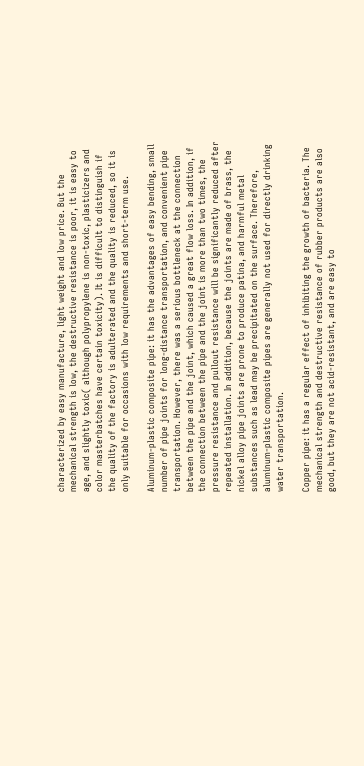characterized by easy manufacture, light weight and low price. But the mechanical strength is low, the destructive resistance is poor, it is easy to age, and slightly toxic( although polypropylene is non-toxic, plasticizers and color masterbatches have certain toxicity). It is difficult to distinguish if the quality of the factory is adulterated and the quality is reduced, so it is only suitable for occasions with low requirements and short-term use.

Aluminum-plastic composite pipe: it has the advantages of easy bending, small number of pipe joints for long-distance transportation, and convenient pipe transportation. However, there was a serious bottleneck at the connection between the pipe and the joint, which caused a great flow loss. In addition, if the connection between the pipe and the joint is more than two times, the pressure resistance and pullout resistance will be significantly reduced after repeated installation. In addition, because the joints are made of brass, the nickel alloy pipe joints are prone to produce patina, and harmful metal substances such as lead may be precipitated on the surface. Therefore, aluminum-plastic composite pipes are generally not used for directly drinking water transportation.

Copper pipe: it has a regular effect of inhibiting the growth of bacteria. The mechanical strength and destructive resistance of rubber products are also good, but they are not acid-resistant, and are easy to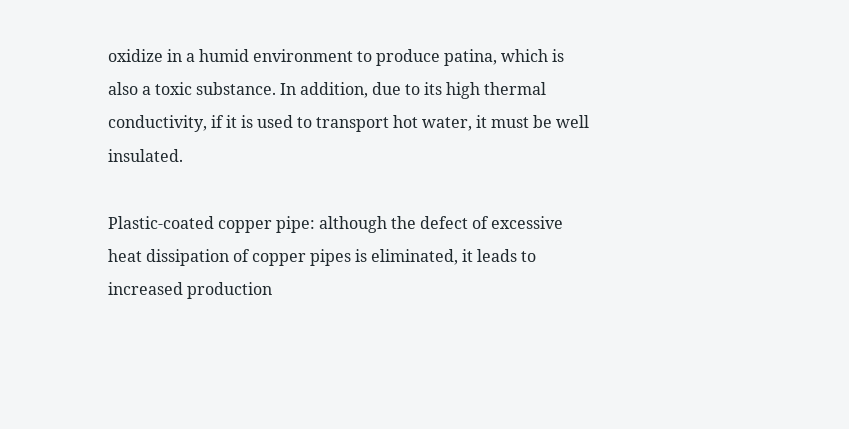oxidize in a humid environment to produce patina, which is also a toxic substance. In addition, due to its high thermal conductivity, if it is used to transport hot water, it must be well insulated.

Plastic-coated copper pipe: although the defect of excessive heat dissipation of copper pipes is eliminated, it leads to increased production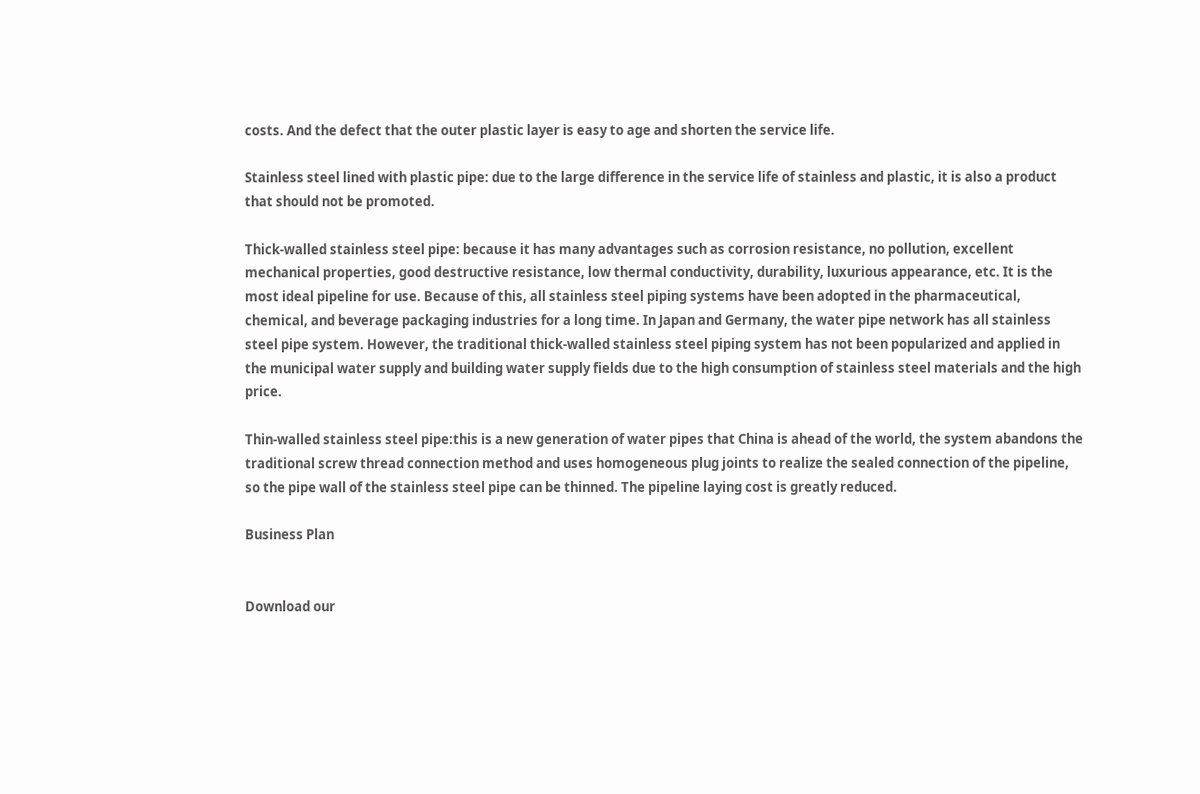costs. And the defect that the outer plastic layer is easy to age and shorten the service life.

Stainless steel lined with plastic pipe: due to the large difference in the service life of stainless and plastic, it is also a product that should not be promoted.

Thick-walled stainless steel pipe: because it has many advantages such as corrosion resistance, no pollution, excellent mechanical properties, good destructive resistance, low thermal conductivity, durability, luxurious appearance, etc. It is the most ideal pipeline for use. Because of this, all stainless steel piping systems have been adopted in the pharmaceutical, chemical, and beverage packaging industries for a long time. In Japan and Germany, the water pipe network has all stainless steel pipe system. However, the traditional thick-walled stainless steel piping system has not been popularized and applied in the municipal water supply and building water supply fields due to the high consumption of stainless steel materials and the high price.

Thin-walled stainless steel pipe:this is a new generation of water pipes that China is ahead of the world, the system abandons the traditional screw thread connection method and uses homogeneous plug joints to realize the sealed connection of the pipeline, so the pipe wall of the stainless steel pipe can be thinned. The pipeline laying cost is greatly reduced.

Business Plan


Download our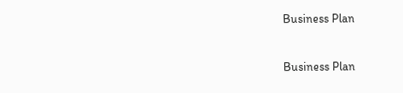Business Plan

Business Plan